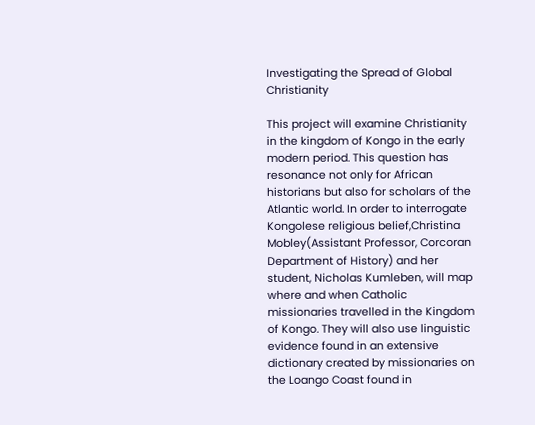Investigating the Spread of Global Christianity

This project will examine Christianity in the kingdom of Kongo in the early modern period. This question has resonance not only for African historians but also for scholars of the Atlantic world. In order to interrogate Kongolese religious belief,Christina Mobley(Assistant Professor, Corcoran Department of History) and her student, Nicholas Kumleben, will map where and when Catholic missionaries travelled in the Kingdom of Kongo. They will also use linguistic evidence found in an extensive dictionary created by missionaries on the Loango Coast found in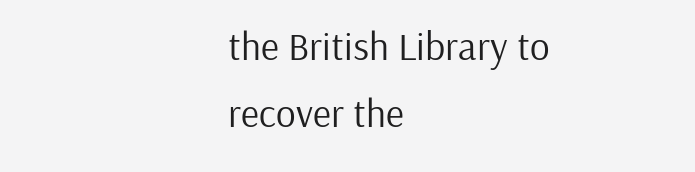the British Library to recover the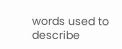words used to describe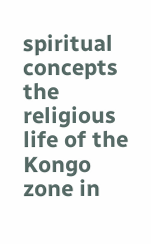spiritual concepts the religious life of the Kongo zone in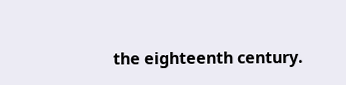the eighteenth century.